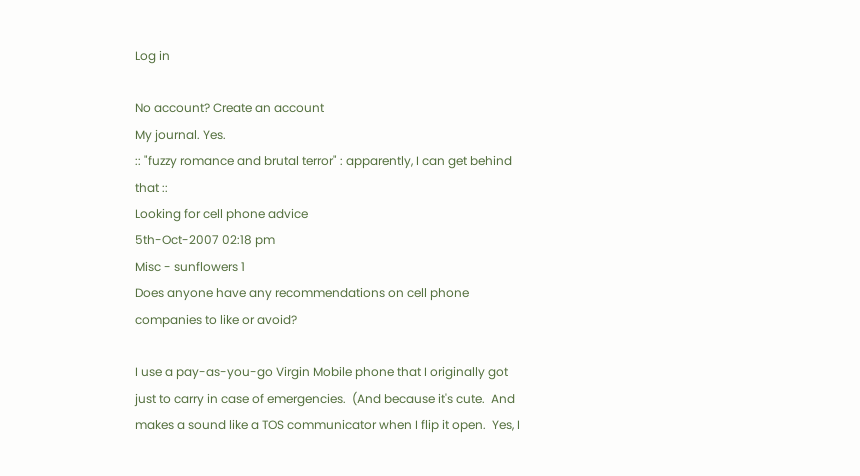Log in

No account? Create an account
My journal. Yes.
:: "fuzzy romance and brutal terror" : apparently, I can get behind that ::
Looking for cell phone advice
5th-Oct-2007 02:18 pm
Misc - sunflowers 1
Does anyone have any recommendations on cell phone companies to like or avoid?

I use a pay-as-you-go Virgin Mobile phone that I originally got just to carry in case of emergencies.  (And because it's cute.  And makes a sound like a TOS communicator when I flip it open.  Yes, I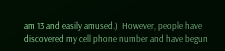am 13 and easily amused.)  However, people have discovered my cell phone number and have begun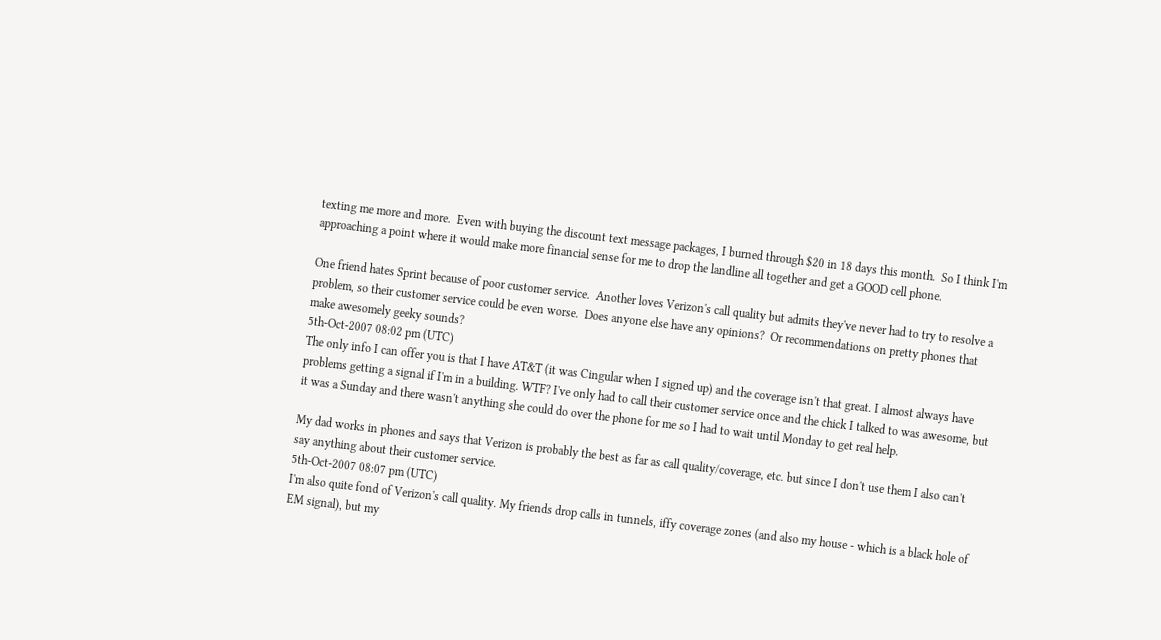texting me more and more.  Even with buying the discount text message packages, I burned through $20 in 18 days this month.  So I think I'm approaching a point where it would make more financial sense for me to drop the landline all together and get a GOOD cell phone.

One friend hates Sprint because of poor customer service.  Another loves Verizon's call quality but admits they've never had to try to resolve a problem, so their customer service could be even worse.  Does anyone else have any opinions?  Or recommendations on pretty phones that make awesomely geeky sounds?
5th-Oct-2007 08:02 pm (UTC)
The only info I can offer you is that I have AT&T (it was Cingular when I signed up) and the coverage isn't that great. I almost always have problems getting a signal if I'm in a building. WTF? I've only had to call their customer service once and the chick I talked to was awesome, but it was a Sunday and there wasn't anything she could do over the phone for me so I had to wait until Monday to get real help.

My dad works in phones and says that Verizon is probably the best as far as call quality/coverage, etc. but since I don't use them I also can't say anything about their customer service.
5th-Oct-2007 08:07 pm (UTC)
I'm also quite fond of Verizon's call quality. My friends drop calls in tunnels, iffy coverage zones (and also my house - which is a black hole of EM signal), but my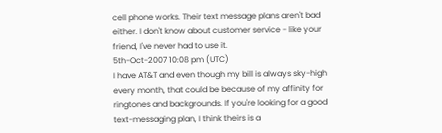cell phone works. Their text message plans aren't bad either. I don't know about customer service - like your friend, I've never had to use it.
5th-Oct-2007 10:08 pm (UTC)
I have AT&T and even though my bill is always sky-high every month, that could be because of my affinity for ringtones and backgrounds. If you're looking for a good text-messaging plan, I think theirs is a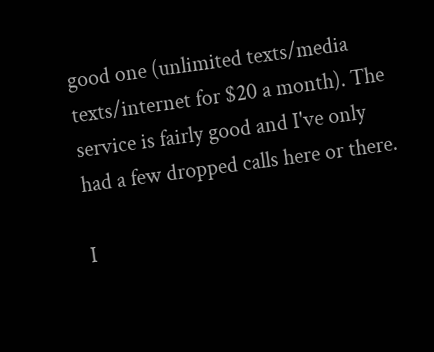good one (unlimited texts/media texts/internet for $20 a month). The service is fairly good and I've only had a few dropped calls here or there.

I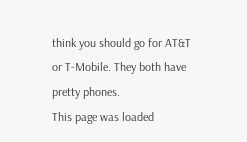think you should go for AT&T or T-Mobile. They both have pretty phones.
This page was loaded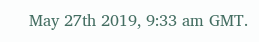May 27th 2019, 9:33 am GMT.